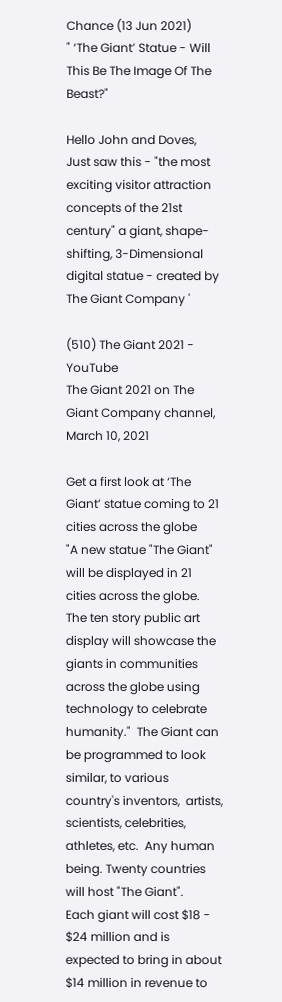Chance (13 Jun 2021)
" ‘The Giant’ Statue - Will This Be The Image Of The Beast?"

Hello John and Doves,
Just saw this - "the most exciting visitor attraction concepts of the 21st century" a giant, shape-shifting, 3-Dimensional digital statue - created by The Giant Company '

(510) The Giant 2021 - YouTube
The Giant 2021 on The Giant Company channel, March 10, 2021

Get a first look at ‘The Giant’ statue coming to 21 cities across the globe
"A new statue "The Giant" will be displayed in 21 cities across the globe.  The ten story public art display will showcase the giants in communities across the globe using technology to celebrate humanity."  The Giant can be programmed to look similar, to various country's inventors,  artists, scientists, celebrities, athletes, etc.  Any human being. Twenty countries will host "The Giant".
Each giant will cost $18 - $24 million and is expected to bring in about $14 million in revenue to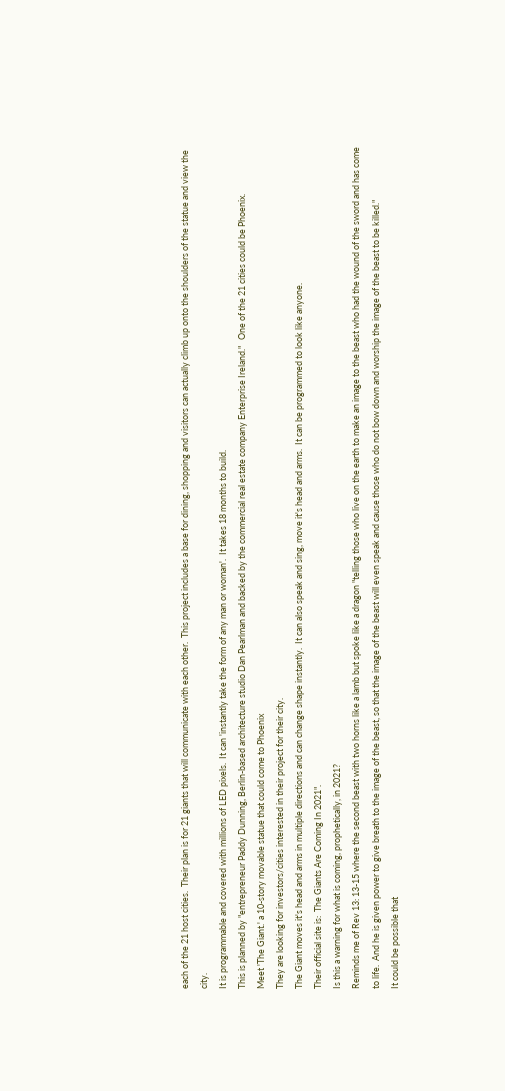each of the 21 host cities.  Their plan is for 21 giants that will communicate with each other.  This project includes a base for dining, shopping and visitors can actually climb up onto the shoulders of the statue and view the city.
It is programmable and covered with millions of LED pixels.  It can 'instantly take the form of any man or woman'.  It takes 18 months to build.
This is planned by "entrepreneur Paddy Dunning, Berlin-based architecture studio Dan Pearlman and backed by the commercial real estate company Enterprise Ireland."   One of the 21 cities could be Phoenix.
Meet 'The Giant.' a 10-story movable statue that could come to Phoenix
They are looking for investors/cities interested in their project for their city.
The Giant moves it's head and arms in multiple directions and can change shape instantly.  It can also speak and sing, move it's head and arms.  It can be programmed to look like anyone.
Their official site is:  The Giants Are Coming In 2021".
Is this a warning for what is coming, prophetically, in 2021?
Reminds me of Rev 13: 13-15 where the second beast with two horns like a lamb but spoke like a dragon "telling those who live on the earth to make an image to the beast who had the wound of the sword and has come to life.  And he is given power to give breath to the image of the beast, so that the image of the beast will even speak and cause those who do not bow down and worship the image of the beast to be killed."
It could be possible that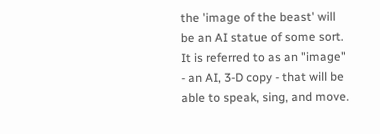the 'image of the beast' will be an AI statue of some sort.  It is referred to as an "image" - an AI, 3-D copy - that will be able to speak, sing, and move.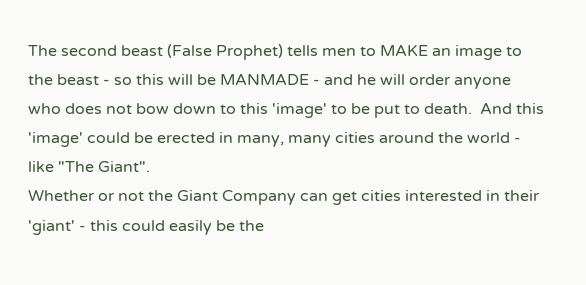The second beast (False Prophet) tells men to MAKE an image to the beast - so this will be MANMADE - and he will order anyone who does not bow down to this 'image' to be put to death.  And this 'image' could be erected in many, many cities around the world - like "The Giant".
Whether or not the Giant Company can get cities interested in their 'giant' - this could easily be the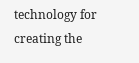technology for creating the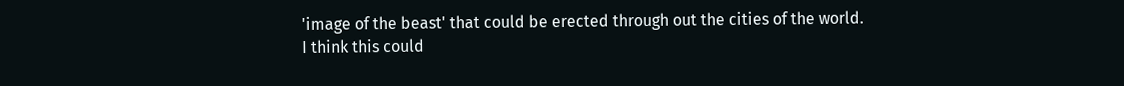'image of the beast' that could be erected through out the cities of the world.
I think this could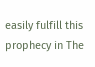easily fulfill this prophecy in The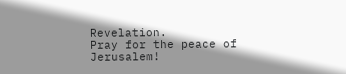Revelation.
Pray for the peace of Jerusalem!